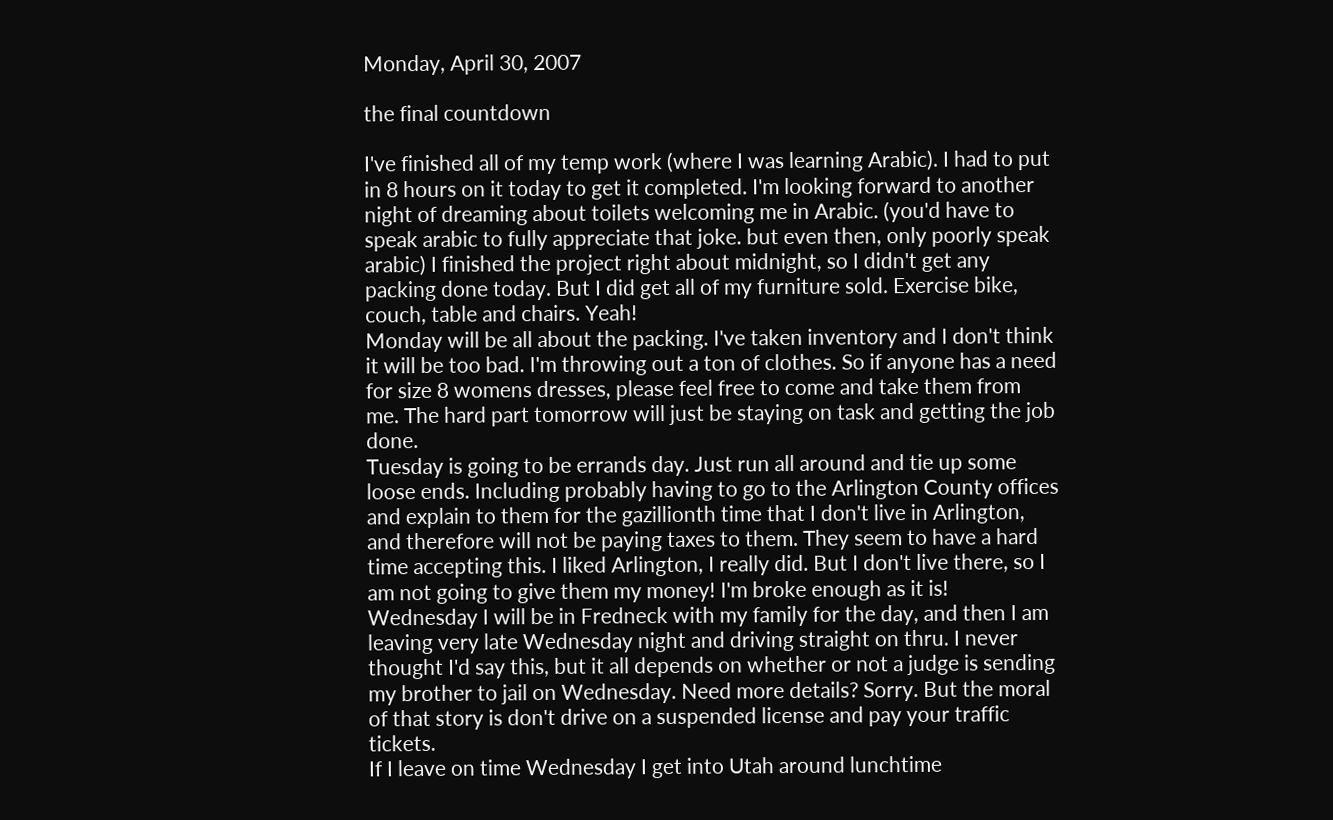Monday, April 30, 2007

the final countdown

I've finished all of my temp work (where I was learning Arabic). I had to put in 8 hours on it today to get it completed. I'm looking forward to another night of dreaming about toilets welcoming me in Arabic. (you'd have to speak arabic to fully appreciate that joke. but even then, only poorly speak arabic) I finished the project right about midnight, so I didn't get any packing done today. But I did get all of my furniture sold. Exercise bike, couch, table and chairs. Yeah!
Monday will be all about the packing. I've taken inventory and I don't think it will be too bad. I'm throwing out a ton of clothes. So if anyone has a need for size 8 womens dresses, please feel free to come and take them from me. The hard part tomorrow will just be staying on task and getting the job done.
Tuesday is going to be errands day. Just run all around and tie up some loose ends. Including probably having to go to the Arlington County offices and explain to them for the gazillionth time that I don't live in Arlington, and therefore will not be paying taxes to them. They seem to have a hard time accepting this. I liked Arlington, I really did. But I don't live there, so I am not going to give them my money! I'm broke enough as it is!
Wednesday I will be in Fredneck with my family for the day, and then I am leaving very late Wednesday night and driving straight on thru. I never thought I'd say this, but it all depends on whether or not a judge is sending my brother to jail on Wednesday. Need more details? Sorry. But the moral of that story is don't drive on a suspended license and pay your traffic tickets.
If I leave on time Wednesday I get into Utah around lunchtime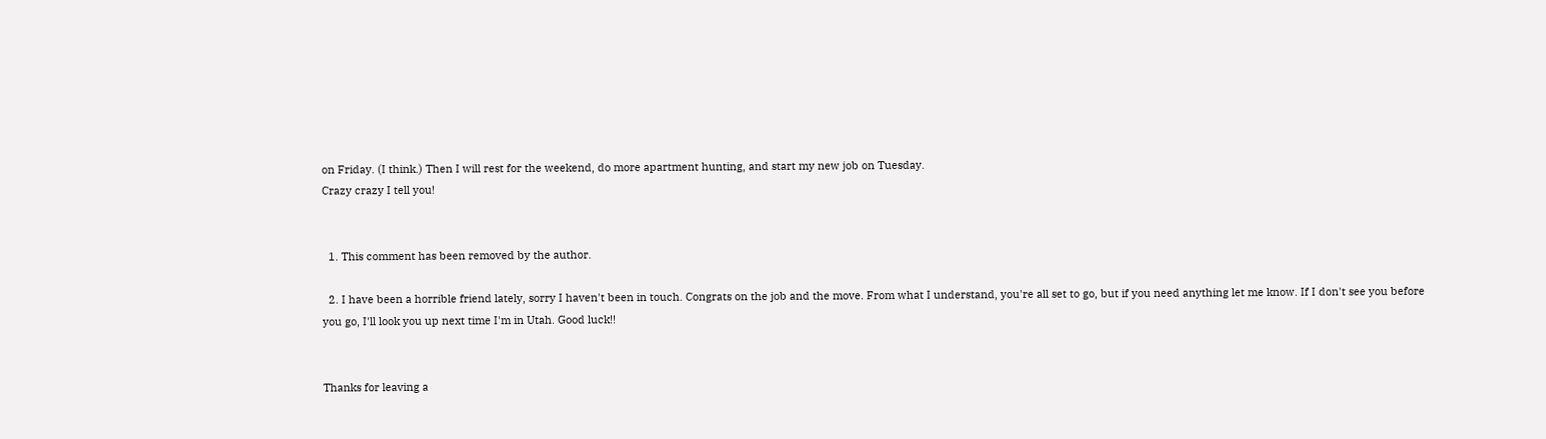on Friday. (I think.) Then I will rest for the weekend, do more apartment hunting, and start my new job on Tuesday.
Crazy crazy I tell you!


  1. This comment has been removed by the author.

  2. I have been a horrible friend lately, sorry I haven't been in touch. Congrats on the job and the move. From what I understand, you're all set to go, but if you need anything let me know. If I don't see you before you go, I'll look you up next time I'm in Utah. Good luck!!


Thanks for leaving a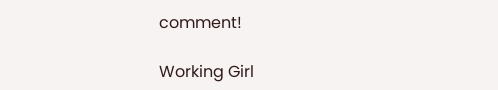comment!

Working Girl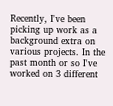Recently, I've been picking up work as a background extra on various projects. In the past month or so I've worked on 3 different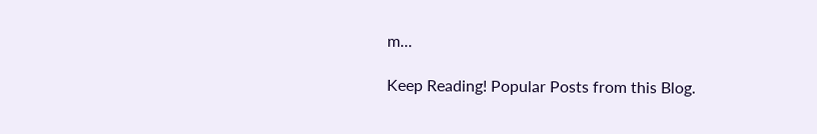m...

Keep Reading! Popular Posts from this Blog.